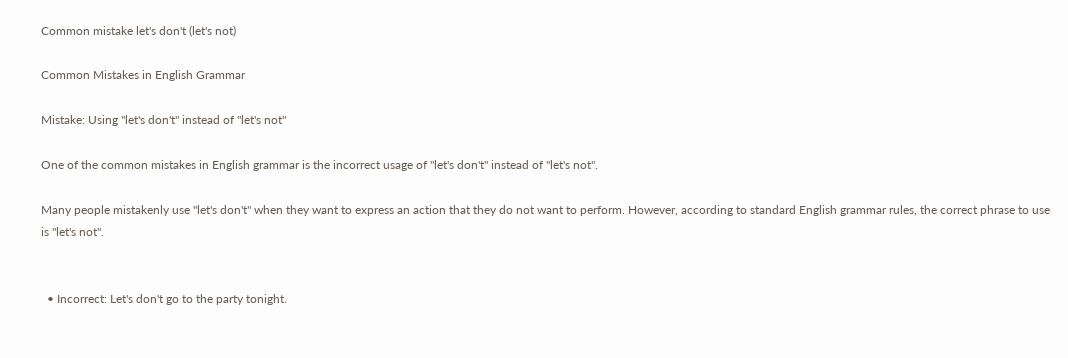Common mistake let's don't (let's not)

Common Mistakes in English Grammar

Mistake: Using "let's don't" instead of "let's not"

One of the common mistakes in English grammar is the incorrect usage of "let's don't" instead of "let's not".

Many people mistakenly use "let's don't" when they want to express an action that they do not want to perform. However, according to standard English grammar rules, the correct phrase to use is "let's not".


  • Incorrect: Let's don't go to the party tonight.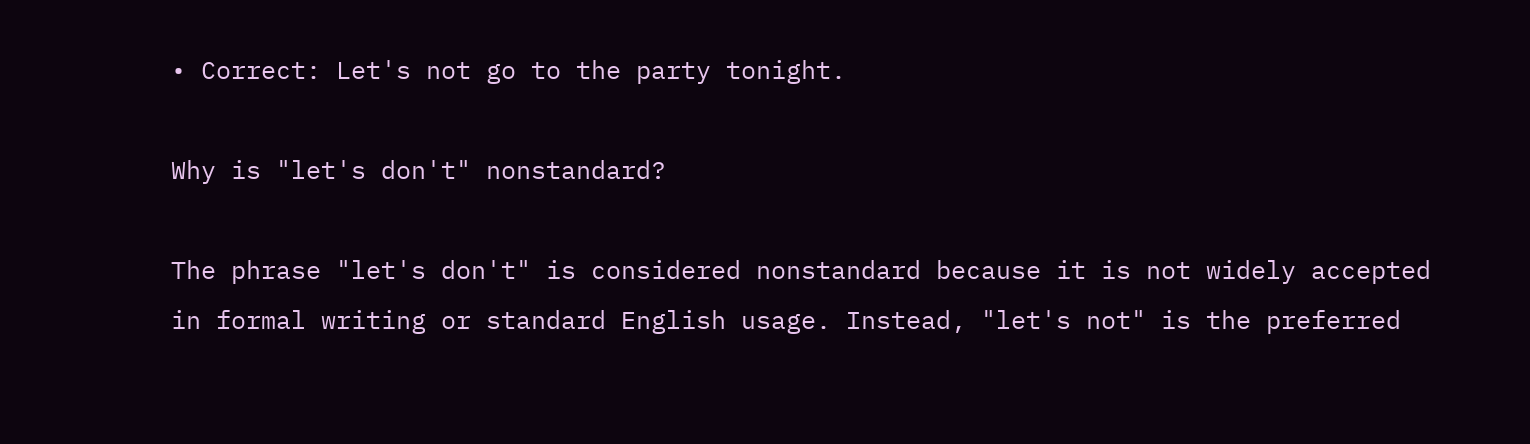• Correct: Let's not go to the party tonight.

Why is "let's don't" nonstandard?

The phrase "let's don't" is considered nonstandard because it is not widely accepted in formal writing or standard English usage. Instead, "let's not" is the preferred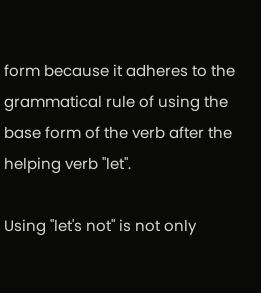form because it adheres to the grammatical rule of using the base form of the verb after the helping verb "let".

Using "let's not" is not only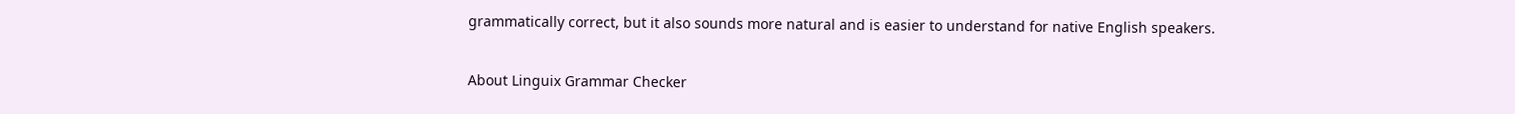grammatically correct, but it also sounds more natural and is easier to understand for native English speakers.

About Linguix Grammar Checker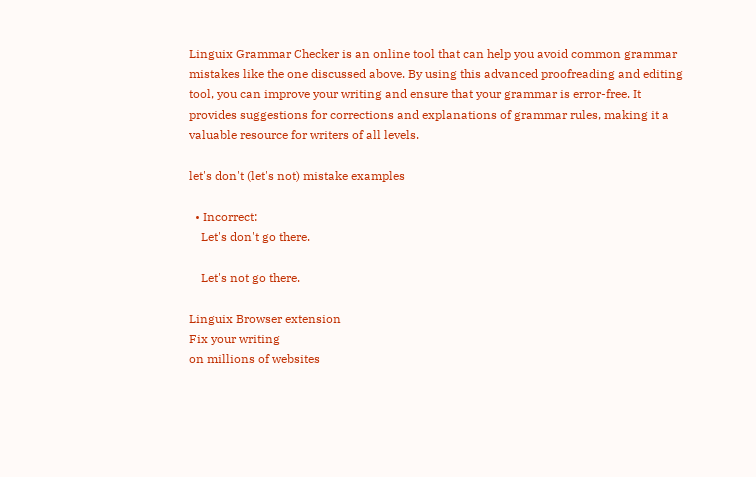Linguix Grammar Checker is an online tool that can help you avoid common grammar mistakes like the one discussed above. By using this advanced proofreading and editing tool, you can improve your writing and ensure that your grammar is error-free. It provides suggestions for corrections and explanations of grammar rules, making it a valuable resource for writers of all levels.

let's don't (let's not) mistake examples

  • Incorrect:
    Let's don't go there.

    Let's not go there.

Linguix Browser extension
Fix your writing
on millions of websites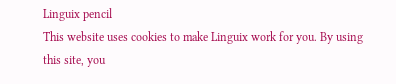Linguix pencil
This website uses cookies to make Linguix work for you. By using this site, you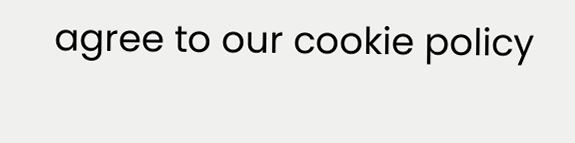agree to our cookie policy